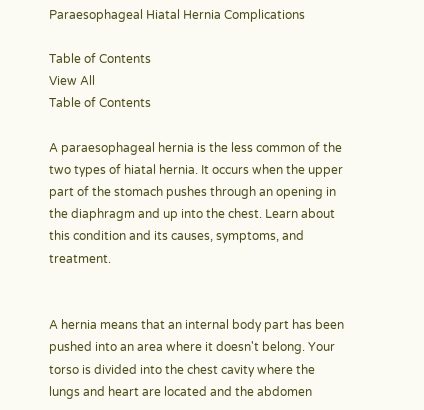Paraesophageal Hiatal Hernia Complications

Table of Contents
View All
Table of Contents

A paraesophageal hernia is the less common of the two types of hiatal hernia. It occurs when the upper part of the stomach pushes through an opening in the diaphragm and up into the chest. Learn about this condition and its causes, symptoms, and treatment.


A hernia means that an internal body part has been pushed into an area where it doesn't belong. Your torso is divided into the chest cavity where the lungs and heart are located and the abdomen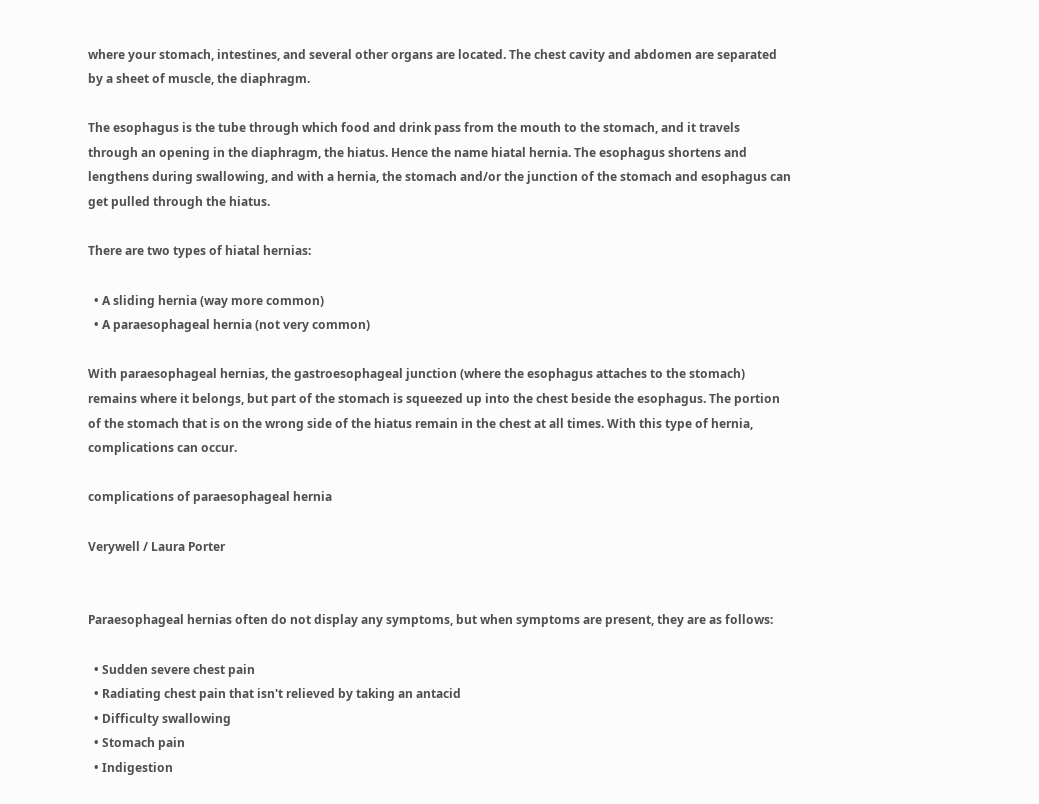where your stomach, intestines, and several other organs are located. The chest cavity and abdomen are separated by a sheet of muscle, the diaphragm.

The esophagus is the tube through which food and drink pass from the mouth to the stomach, and it travels through an opening in the diaphragm, the hiatus. Hence the name hiatal hernia. The esophagus shortens and lengthens during swallowing, and with a hernia, the stomach and/or the junction of the stomach and esophagus can get pulled through the hiatus.

There are two types of hiatal hernias:

  • A sliding hernia (way more common)
  • A paraesophageal hernia (not very common)

With paraesophageal hernias, the gastroesophageal junction (where the esophagus attaches to the stomach) remains where it belongs, but part of the stomach is squeezed up into the chest beside the esophagus. The portion of the stomach that is on the wrong side of the hiatus remain in the chest at all times. With this type of hernia, complications can occur.

complications of paraesophageal hernia

Verywell / Laura Porter


Paraesophageal hernias often do not display any symptoms, but when symptoms are present, they are as follows:

  • Sudden severe chest pain
  • Radiating chest pain that isn't relieved by taking an antacid
  • Difficulty swallowing
  • Stomach pain
  • Indigestion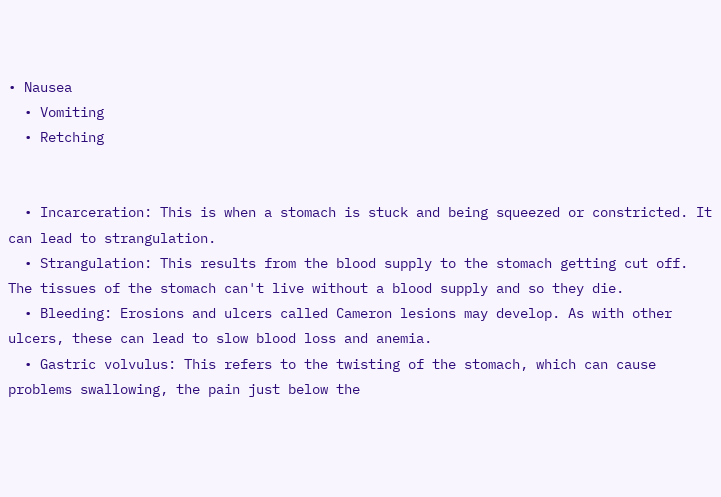• Nausea
  • Vomiting
  • Retching


  • Incarceration: This is when a stomach is stuck and being squeezed or constricted. It can lead to strangulation.
  • Strangulation: This results from the blood supply to the stomach getting cut off. The tissues of the stomach can't live without a blood supply and so they die.
  • Bleeding: Erosions and ulcers called Cameron lesions may develop. As with other ulcers, these can lead to slow blood loss and anemia.
  • Gastric volvulus: This refers to the twisting of the stomach, which can cause problems swallowing, the pain just below the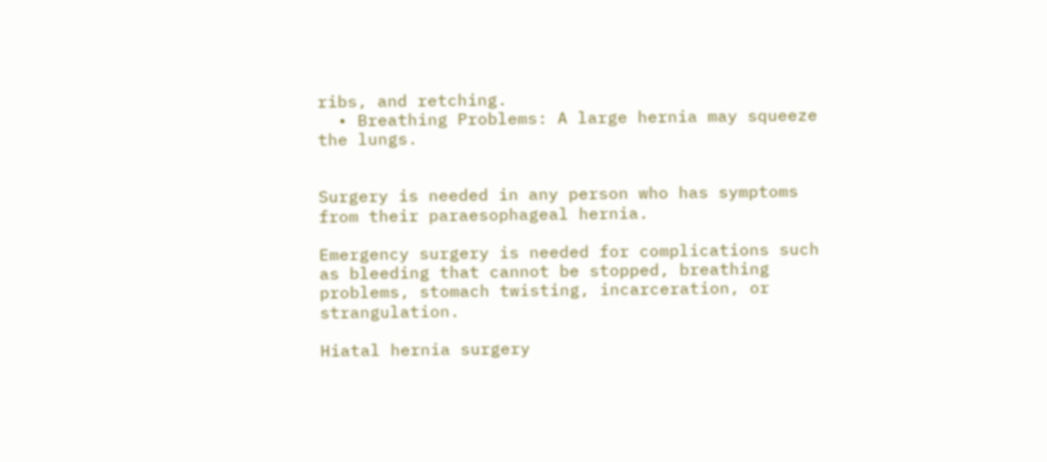ribs, and retching.
  • Breathing Problems: A large hernia may squeeze the lungs.


Surgery is needed in any person who has symptoms from their paraesophageal hernia.

Emergency surgery is needed for complications such as bleeding that cannot be stopped, breathing problems, stomach twisting, incarceration, or strangulation.

Hiatal hernia surgery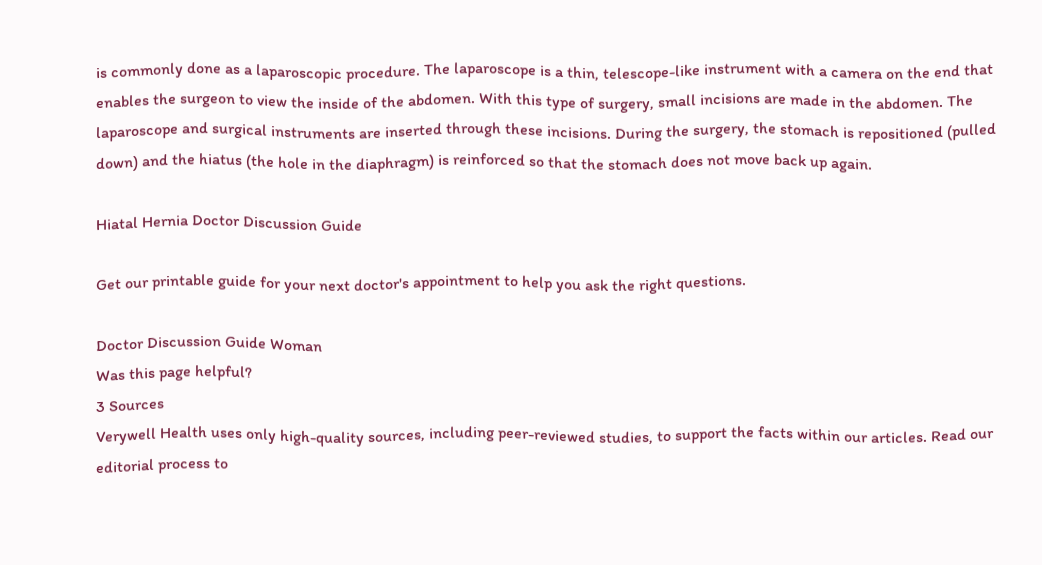is commonly done as a laparoscopic procedure. The laparoscope is a thin, telescope-like instrument with a camera on the end that enables the surgeon to view the inside of the abdomen. With this type of surgery, small incisions are made in the abdomen. The laparoscope and surgical instruments are inserted through these incisions. During the surgery, the stomach is repositioned (pulled down) and the hiatus (the hole in the diaphragm) is reinforced so that the stomach does not move back up again.

Hiatal Hernia Doctor Discussion Guide

Get our printable guide for your next doctor's appointment to help you ask the right questions.

Doctor Discussion Guide Woman
Was this page helpful?
3 Sources
Verywell Health uses only high-quality sources, including peer-reviewed studies, to support the facts within our articles. Read our editorial process to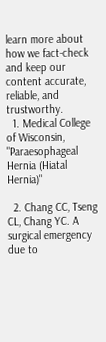learn more about how we fact-check and keep our content accurate, reliable, and trustworthy.
  1. Medical College of Wisconsin, "Paraesophageal Hernia (Hiatal Hernia)"

  2. Chang CC, Tseng CL, Chang YC. A surgical emergency due to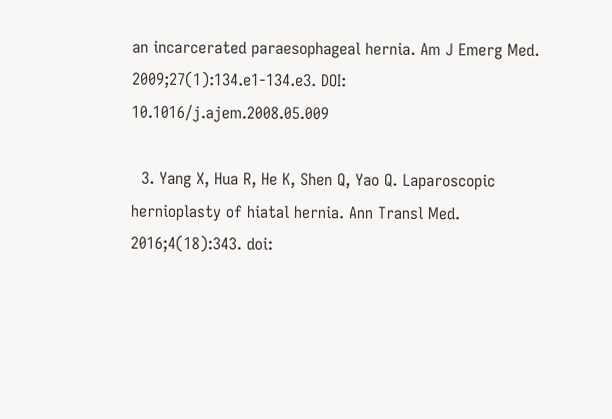an incarcerated paraesophageal hernia. Am J Emerg Med. 2009;27(1):134.e1-134.e3. DOI: 10.1016/j.ajem.2008.05.009

  3. Yang X, Hua R, He K, Shen Q, Yao Q. Laparoscopic hernioplasty of hiatal hernia. Ann Transl Med. 2016;4(18):343. doi: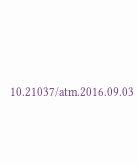10.21037/atm.2016.09.03